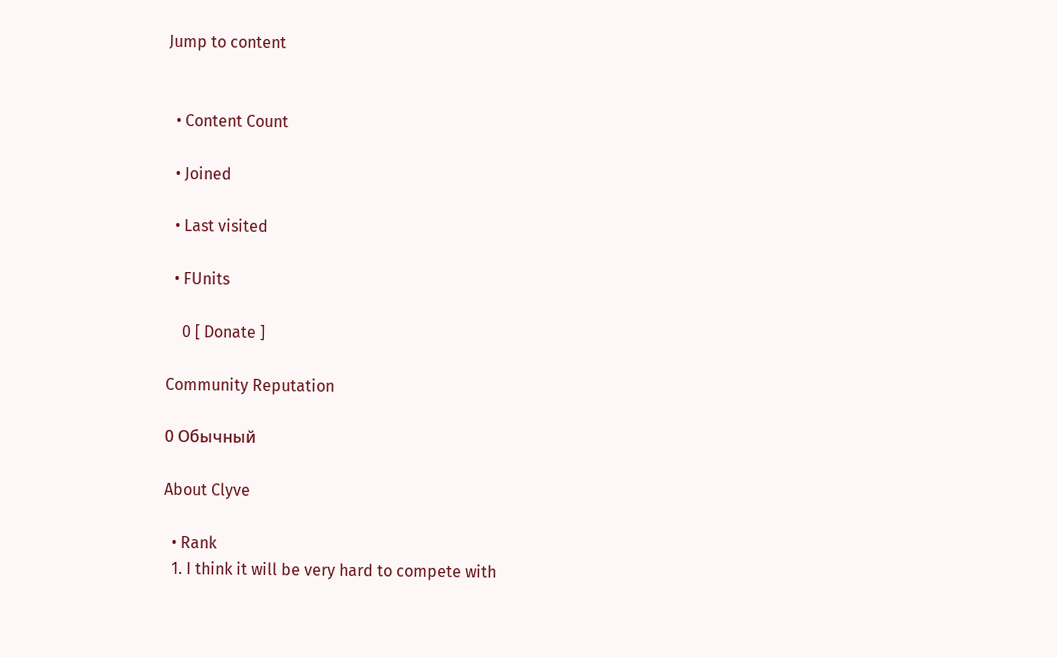Jump to content


  • Content Count

  • Joined

  • Last visited

  • FUnits

    0 [ Donate ]

Community Reputation

0 Обычный

About Clyve

  • Rank
  1. I think it will be very hard to compete with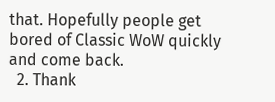that. Hopefully people get bored of Classic WoW quickly and come back.
  2. Thank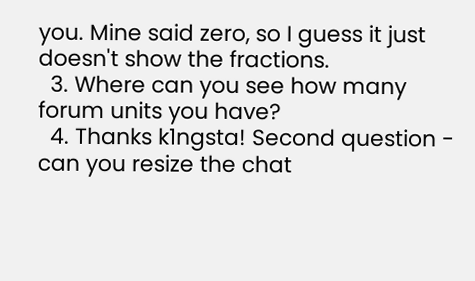you. Mine said zero, so I guess it just doesn't show the fractions.
  3. Where can you see how many forum units you have?
  4. Thanks k1ngsta! Second question - can you resize the chat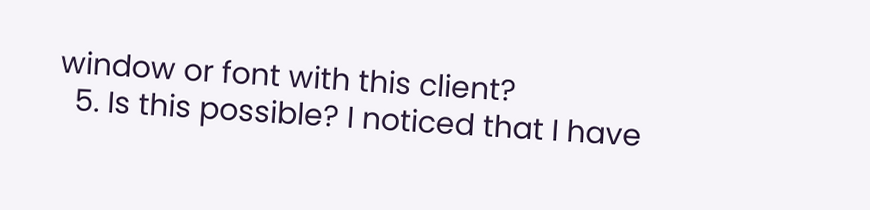window or font with this client?
  5. Is this possible? I noticed that I have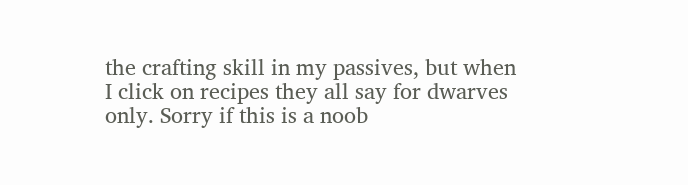the crafting skill in my passives, but when I click on recipes they all say for dwarves only. Sorry if this is a noob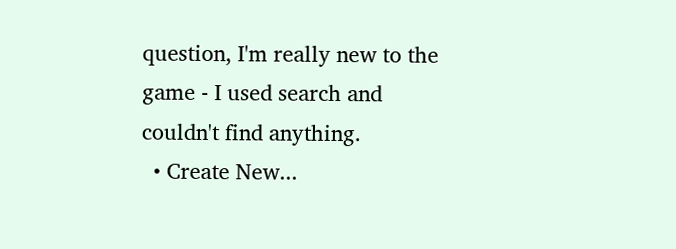question, I'm really new to the game - I used search and couldn't find anything.
  • Create New...